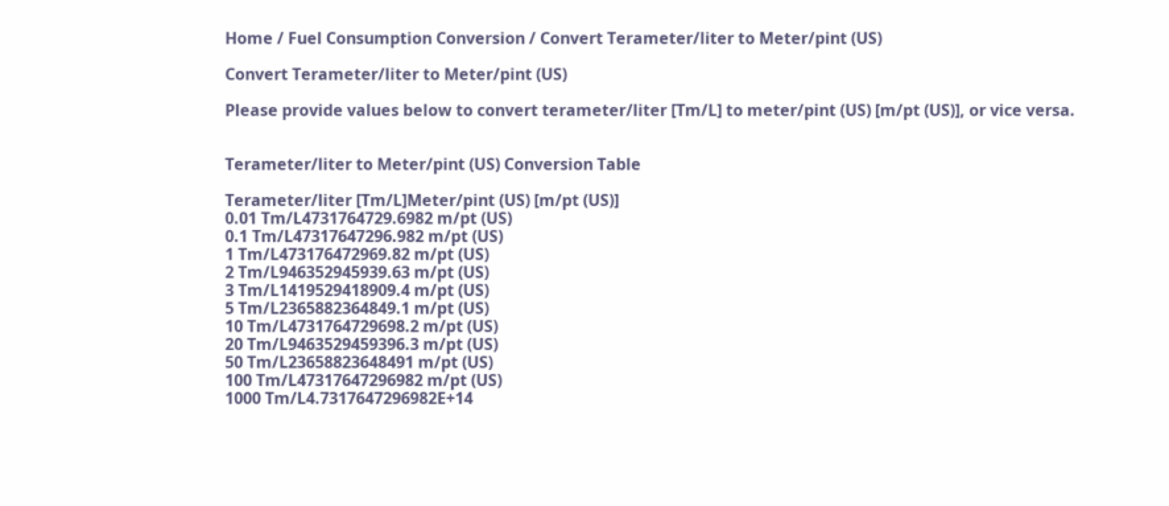Home / Fuel Consumption Conversion / Convert Terameter/liter to Meter/pint (US)

Convert Terameter/liter to Meter/pint (US)

Please provide values below to convert terameter/liter [Tm/L] to meter/pint (US) [m/pt (US)], or vice versa.


Terameter/liter to Meter/pint (US) Conversion Table

Terameter/liter [Tm/L]Meter/pint (US) [m/pt (US)]
0.01 Tm/L4731764729.6982 m/pt (US)
0.1 Tm/L47317647296.982 m/pt (US)
1 Tm/L473176472969.82 m/pt (US)
2 Tm/L946352945939.63 m/pt (US)
3 Tm/L1419529418909.4 m/pt (US)
5 Tm/L2365882364849.1 m/pt (US)
10 Tm/L4731764729698.2 m/pt (US)
20 Tm/L9463529459396.3 m/pt (US)
50 Tm/L23658823648491 m/pt (US)
100 Tm/L47317647296982 m/pt (US)
1000 Tm/L4.7317647296982E+14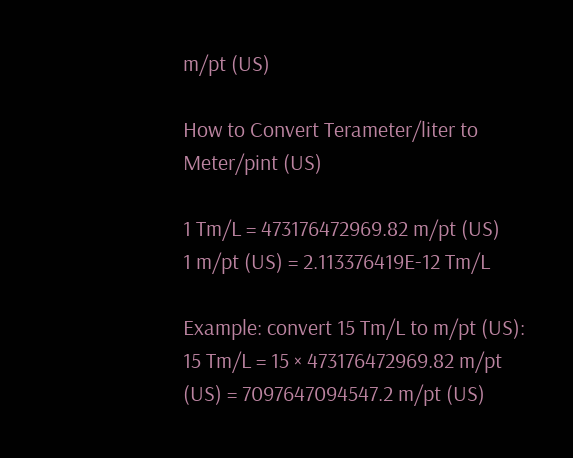m/pt (US)

How to Convert Terameter/liter to Meter/pint (US)

1 Tm/L = 473176472969.82 m/pt (US)
1 m/pt (US) = 2.113376419E-12 Tm/L

Example: convert 15 Tm/L to m/pt (US):
15 Tm/L = 15 × 473176472969.82 m/pt (US) = 7097647094547.2 m/pt (US)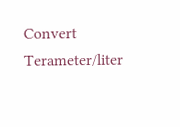Convert Terameter/liter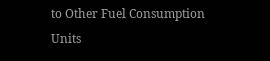to Other Fuel Consumption Units